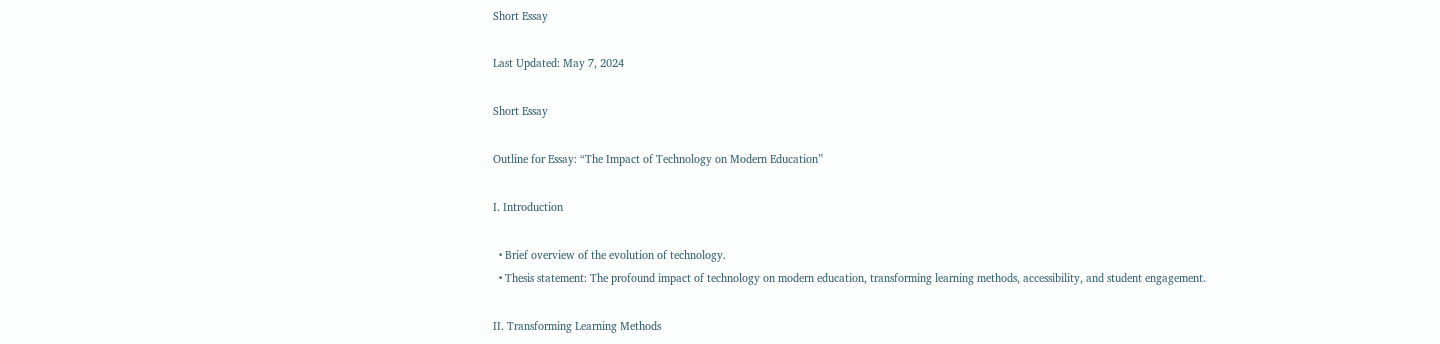Short Essay

Last Updated: May 7, 2024

Short Essay

Outline for Essay: “The Impact of Technology on Modern Education”

I. Introduction

  • Brief overview of the evolution of technology.
  • Thesis statement: The profound impact of technology on modern education, transforming learning methods, accessibility, and student engagement.

II. Transforming Learning Methods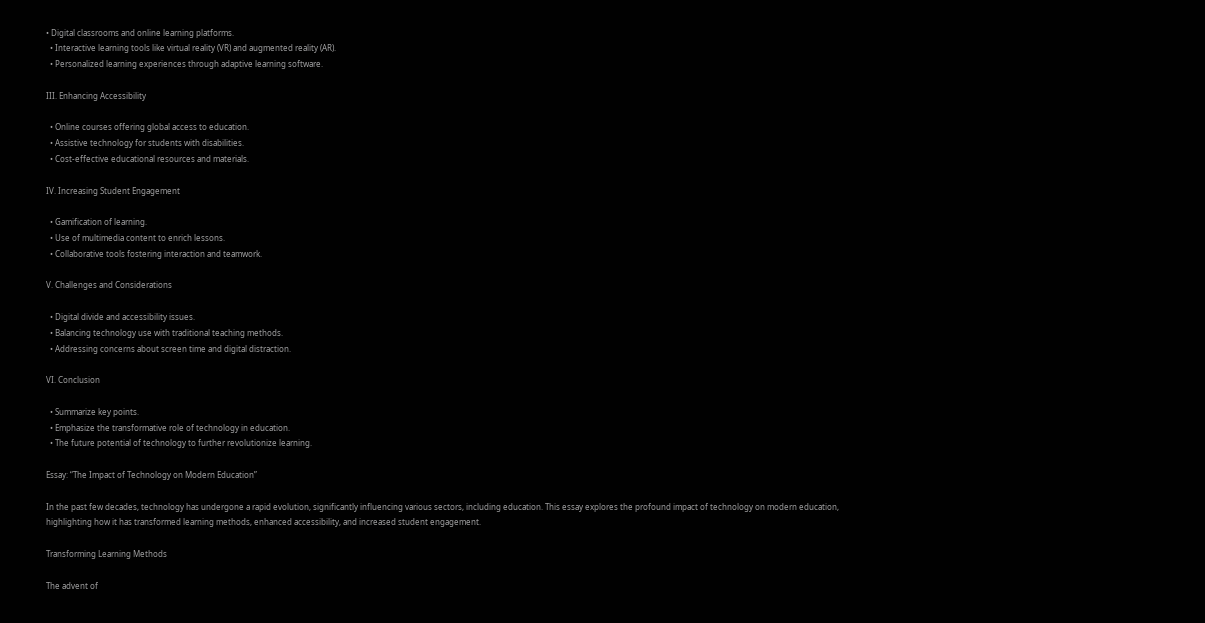• Digital classrooms and online learning platforms.
  • Interactive learning tools like virtual reality (VR) and augmented reality (AR).
  • Personalized learning experiences through adaptive learning software.

III. Enhancing Accessibility

  • Online courses offering global access to education.
  • Assistive technology for students with disabilities.
  • Cost-effective educational resources and materials.

IV. Increasing Student Engagement

  • Gamification of learning.
  • Use of multimedia content to enrich lessons.
  • Collaborative tools fostering interaction and teamwork.

V. Challenges and Considerations

  • Digital divide and accessibility issues.
  • Balancing technology use with traditional teaching methods.
  • Addressing concerns about screen time and digital distraction.

VI. Conclusion

  • Summarize key points.
  • Emphasize the transformative role of technology in education.
  • The future potential of technology to further revolutionize learning.

Essay: “The Impact of Technology on Modern Education”

In the past few decades, technology has undergone a rapid evolution, significantly influencing various sectors, including education. This essay explores the profound impact of technology on modern education, highlighting how it has transformed learning methods, enhanced accessibility, and increased student engagement.

Transforming Learning Methods

The advent of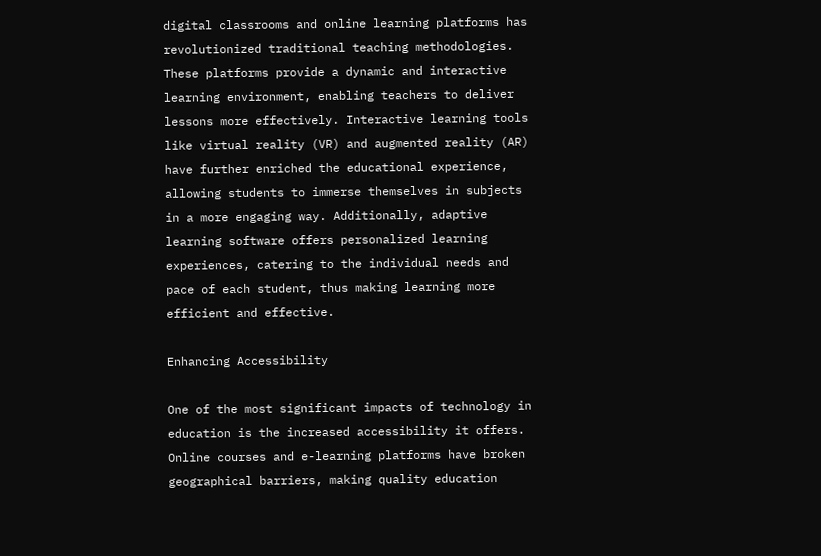digital classrooms and online learning platforms has revolutionized traditional teaching methodologies. These platforms provide a dynamic and interactive learning environment, enabling teachers to deliver lessons more effectively. Interactive learning tools like virtual reality (VR) and augmented reality (AR) have further enriched the educational experience, allowing students to immerse themselves in subjects in a more engaging way. Additionally, adaptive learning software offers personalized learning experiences, catering to the individual needs and pace of each student, thus making learning more efficient and effective.

Enhancing Accessibility

One of the most significant impacts of technology in education is the increased accessibility it offers. Online courses and e-learning platforms have broken geographical barriers, making quality education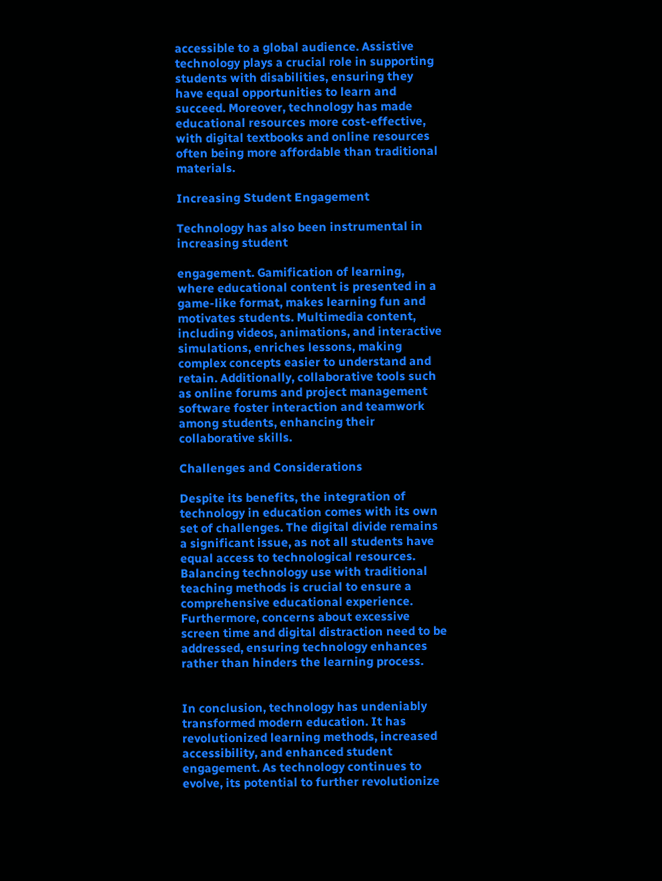accessible to a global audience. Assistive technology plays a crucial role in supporting students with disabilities, ensuring they have equal opportunities to learn and succeed. Moreover, technology has made educational resources more cost-effective, with digital textbooks and online resources often being more affordable than traditional materials.

Increasing Student Engagement

Technology has also been instrumental in increasing student

engagement. Gamification of learning, where educational content is presented in a game-like format, makes learning fun and motivates students. Multimedia content, including videos, animations, and interactive simulations, enriches lessons, making complex concepts easier to understand and retain. Additionally, collaborative tools such as online forums and project management software foster interaction and teamwork among students, enhancing their collaborative skills.

Challenges and Considerations

Despite its benefits, the integration of technology in education comes with its own set of challenges. The digital divide remains a significant issue, as not all students have equal access to technological resources. Balancing technology use with traditional teaching methods is crucial to ensure a comprehensive educational experience. Furthermore, concerns about excessive screen time and digital distraction need to be addressed, ensuring technology enhances rather than hinders the learning process.


In conclusion, technology has undeniably transformed modern education. It has revolutionized learning methods, increased accessibility, and enhanced student engagement. As technology continues to evolve, its potential to further revolutionize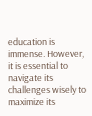education is immense. However, it is essential to navigate its challenges wisely to maximize its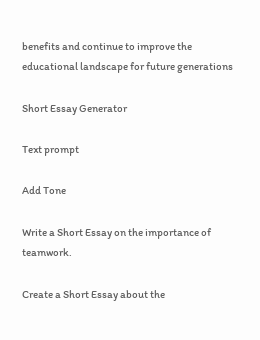benefits and continue to improve the educational landscape for future generations

Short Essay Generator

Text prompt

Add Tone

Write a Short Essay on the importance of teamwork.

Create a Short Essay about the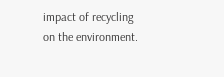impact of recycling on the environment.